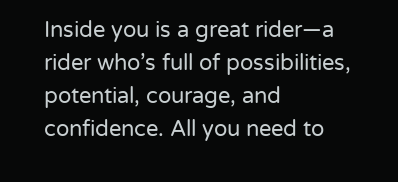Inside you is a great rider—a rider who’s full of possibilities, potential, courage, and confidence. All you need to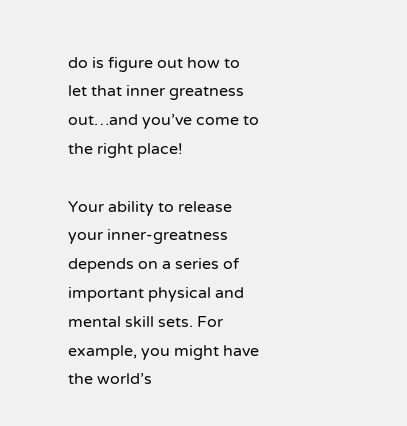do is figure out how to let that inner greatness out…and you’ve come to the right place!

Your ability to release your inner-greatness depends on a series of important physical and mental skill sets. For example, you might have the world’s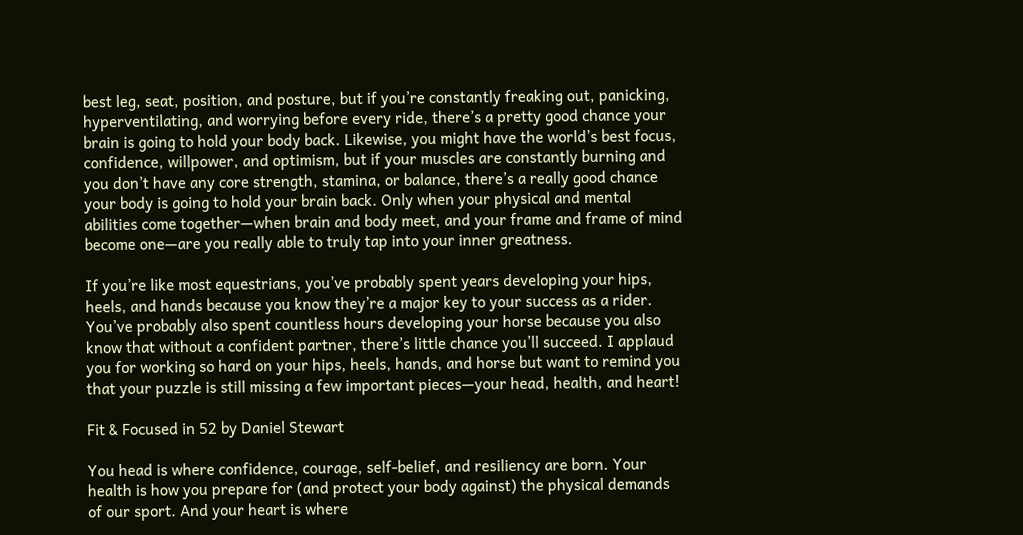best leg, seat, position, and posture, but if you’re constantly freaking out, panicking, hyperventilating, and worrying before every ride, there’s a pretty good chance your brain is going to hold your body back. Likewise, you might have the world’s best focus, confidence, willpower, and optimism, but if your muscles are constantly burning and you don’t have any core strength, stamina, or balance, there’s a really good chance your body is going to hold your brain back. Only when your physical and mental abilities come together—when brain and body meet, and your frame and frame of mind become one—are you really able to truly tap into your inner greatness.

If you’re like most equestrians, you’ve probably spent years developing your hips, heels, and hands because you know they’re a major key to your success as a rider. You’ve probably also spent countless hours developing your horse because you also know that without a confident partner, there’s little chance you’ll succeed. I applaud you for working so hard on your hips, heels, hands, and horse but want to remind you that your puzzle is still missing a few important pieces—your head, health, and heart!

Fit & Focused in 52 by Daniel Stewart

You head is where confidence, courage, self-belief, and resiliency are born. Your health is how you prepare for (and protect your body against) the physical demands of our sport. And your heart is where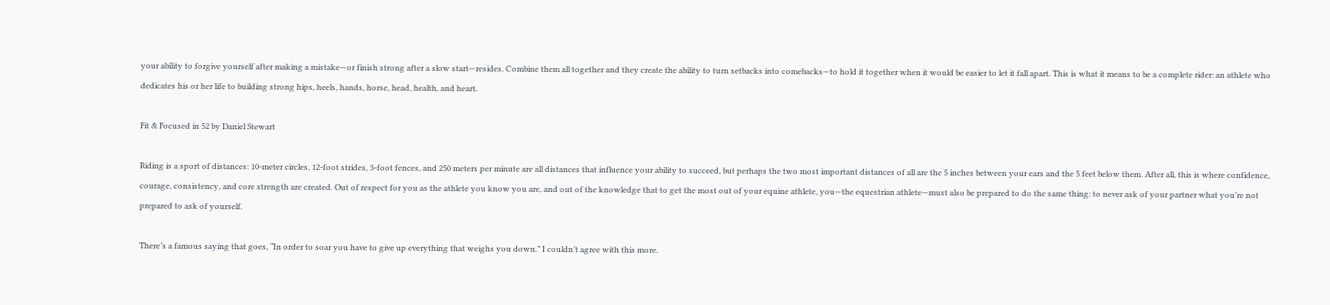your ability to forgive yourself after making a mistake—or finish strong after a slow start—resides. Combine them all together and they create the ability to turn setbacks into comebacks—to hold it together when it would be easier to let it fall apart. This is what it means to be a complete rider: an athlete who dedicates his or her life to building strong hips, heels, hands, horse, head, health, and heart.

Fit & Focused in 52 by Daniel Stewart

Riding is a sport of distances: 10-meter circles, 12-foot strides, 3-foot fences, and 250 meters per minute are all distances that influence your ability to succeed, but perhaps the two most important distances of all are the 5 inches between your ears and the 5 feet below them. After all, this is where confidence, courage, consistency, and core strength are created. Out of respect for you as the athlete you know you are, and out of the knowledge that to get the most out of your equine athlete, you—the equestrian athlete—must also be prepared to do the same thing: to never ask of your partner what you’re not prepared to ask of yourself.

There’s a famous saying that goes, “In order to soar you have to give up everything that weighs you down.” I couldn’t agree with this more.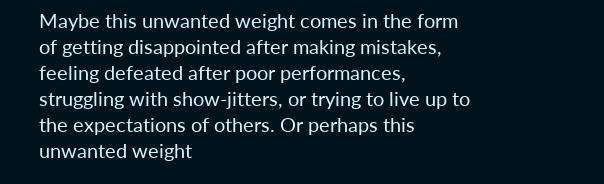Maybe this unwanted weight comes in the form of getting disappointed after making mistakes, feeling defeated after poor performances, struggling with show-jitters, or trying to live up to the expectations of others. Or perhaps this unwanted weight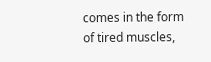comes in the form of tired muscles,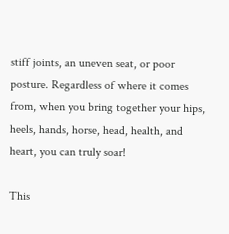stiff joints, an uneven seat, or poor posture. Regardless of where it comes from, when you bring together your hips, heels, hands, horse, head, health, and heart, you can truly soar!

This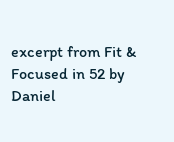excerpt from Fit & Focused in 52 by Daniel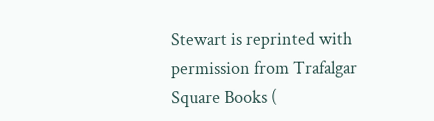Stewart is reprinted with permission from Trafalgar Square Books (